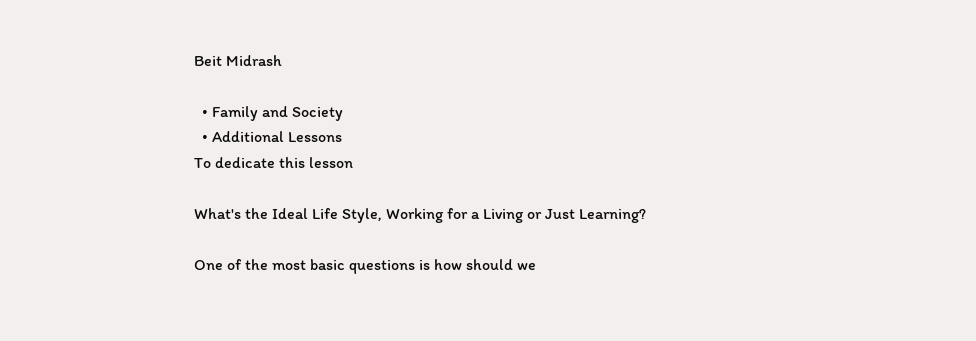Beit Midrash

  • Family and Society
  • Additional Lessons
To dedicate this lesson

What's the Ideal Life Style, Working for a Living or Just Learning?

One of the most basic questions is how should we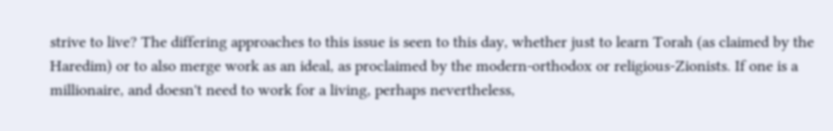strive to live? The differing approaches to this issue is seen to this day, whether just to learn Torah (as claimed by the Haredim) or to also merge work as an ideal, as proclaimed by the modern-orthodox or religious-Zionists. If one is a millionaire, and doesn't need to work for a living, perhaps nevertheless,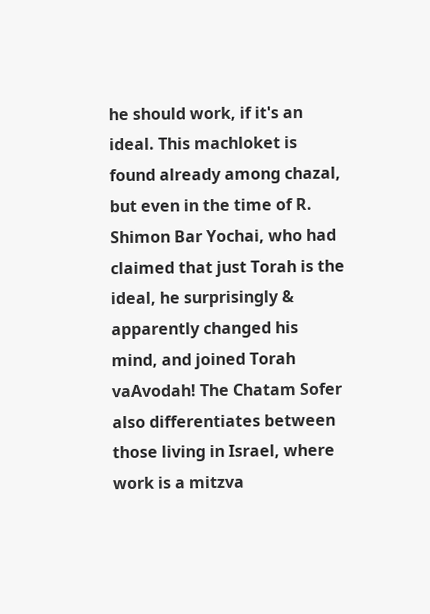he should work, if it's an ideal. This machloket is found already among chazal, but even in the time of R. Shimon Bar Yochai, who had claimed that just Torah is the ideal, he surprisingly & apparently changed his mind, and joined Torah vaAvodah! The Chatam Sofer also differentiates between those living in Israel, where work is a mitzva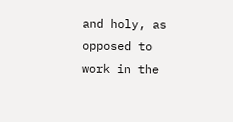and holy, as opposed to work in the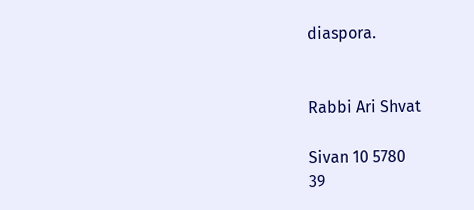diaspora.


Rabbi Ari Shvat

Sivan 10 5780
39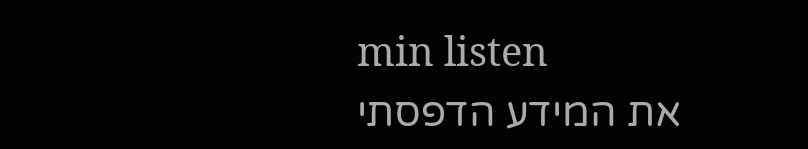min listen
את המידע הדפסתי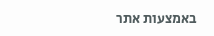באמצעות אתר